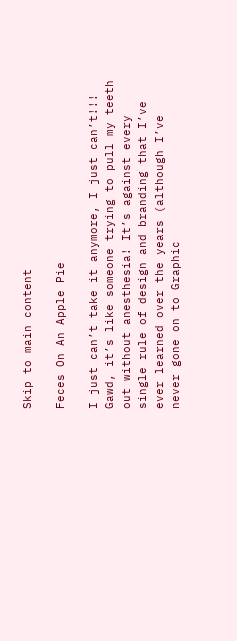Skip to main content

Feces On An Apple Pie

I just can’t take it anymore, I just can’t!!! Gawd, it’s like someone trying to pull my teeth out without anesthesia! It’s against every single rule of design and branding that I’ve ever learned over the years (although I’ve never gone on to Graphic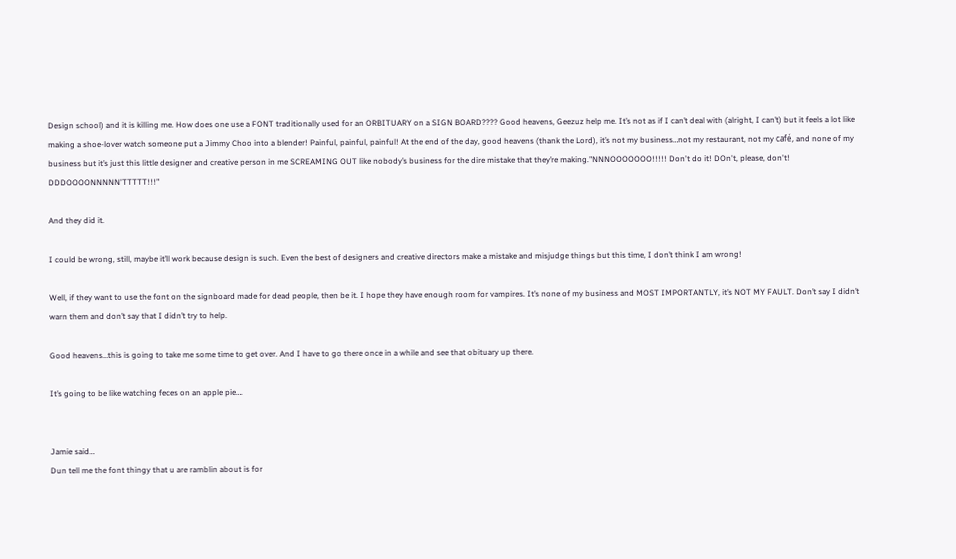Design school) and it is killing me. How does one use a FONT traditionally used for an ORBITUARY on a SIGN BOARD???? Good heavens, Geezuz help me. It’s not as if I can’t deal with (alright, I can’t) but it feels a lot like making a shoe-lover watch someone put a Jimmy Choo into a blender! Painful, painful, painful! At the end of the day, good heavens (thank the Lord), it’s not my business…not my restaurant, not my café, and none of my business but it’s just this little designer and creative person in me SCREAMING OUT like nobody’s business for the dire mistake that they’re making."NNNOOOOOOO!!!!! Don't do it! DOn't, please, don't! DDDOOOONNNNN'TTTTT!!!"

And they did it.

I could be wrong, still, maybe it’ll work because design is such. Even the best of designers and creative directors make a mistake and misjudge things but this time, I don’t think I am wrong!

Well, if they want to use the font on the signboard made for dead people, then be it. I hope they have enough room for vampires. It’s none of my business and MOST IMPORTANTLY, it’s NOT MY FAULT. Don’t say I didn’t warn them and don’t say that I didn’t try to help.

Good heavens…this is going to take me some time to get over. And I have to go there once in a while and see that obituary up there.

It’s going to be like watching feces on an apple pie….


Jamie said…
Dun tell me the font thingy that u are ramblin about is for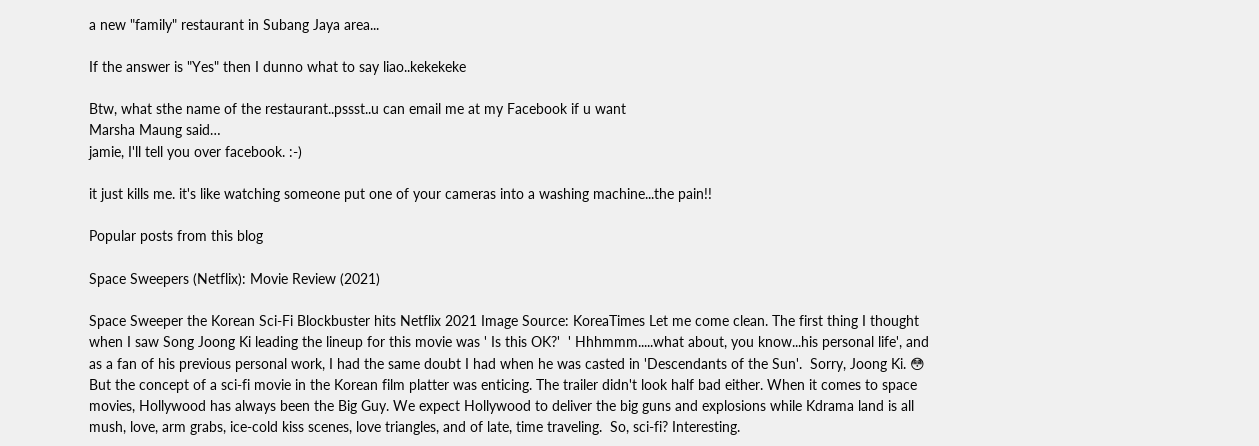a new "family" restaurant in Subang Jaya area...

If the answer is "Yes" then I dunno what to say liao..kekekeke

Btw, what sthe name of the restaurant..pssst..u can email me at my Facebook if u want
Marsha Maung said…
jamie, I'll tell you over facebook. :-)

it just kills me. it's like watching someone put one of your cameras into a washing machine...the pain!!

Popular posts from this blog

Space Sweepers (Netflix): Movie Review (2021)

Space Sweeper the Korean Sci-Fi Blockbuster hits Netflix 2021 Image Source: KoreaTimes Let me come clean. The first thing I thought when I saw Song Joong Ki leading the lineup for this movie was ' Is this OK?'  ' Hhhmmm.....what about, you know...his personal life', and as a fan of his previous personal work, I had the same doubt I had when he was casted in 'Descendants of the Sun'.  Sorry, Joong Ki. 😳 But the concept of a sci-fi movie in the Korean film platter was enticing. The trailer didn't look half bad either. When it comes to space movies, Hollywood has always been the Big Guy. We expect Hollywood to deliver the big guns and explosions while Kdrama land is all mush, love, arm grabs, ice-cold kiss scenes, love triangles, and of late, time traveling.  So, sci-fi? Interesting.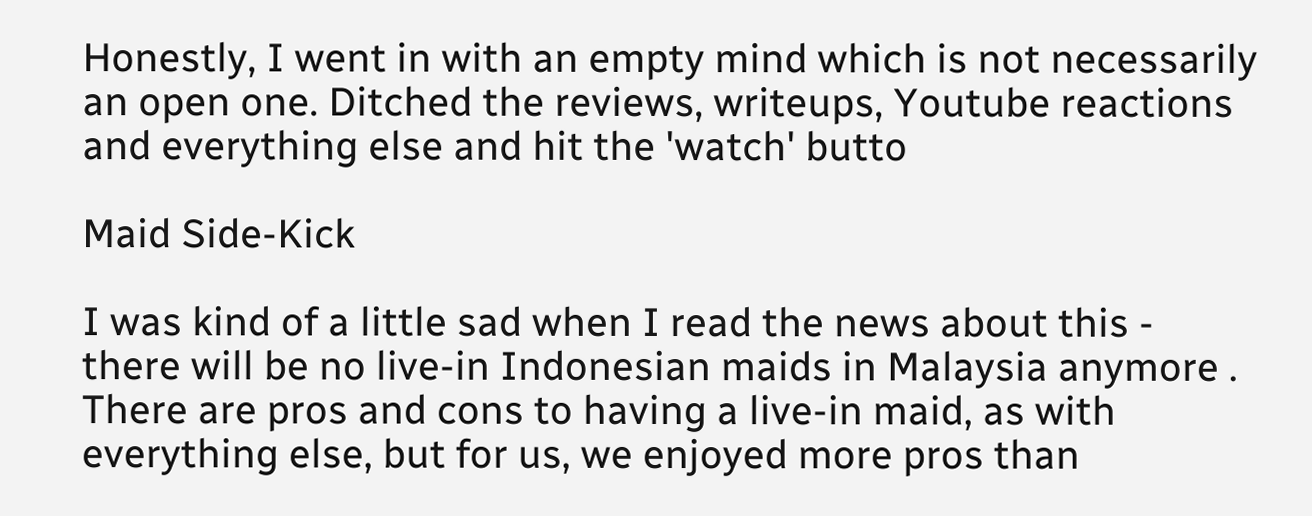Honestly, I went in with an empty mind which is not necessarily an open one. Ditched the reviews, writeups, Youtube reactions and everything else and hit the 'watch' butto

Maid Side-Kick

I was kind of a little sad when I read the news about this - there will be no live-in Indonesian maids in Malaysia anymore . There are pros and cons to having a live-in maid, as with everything else, but for us, we enjoyed more pros than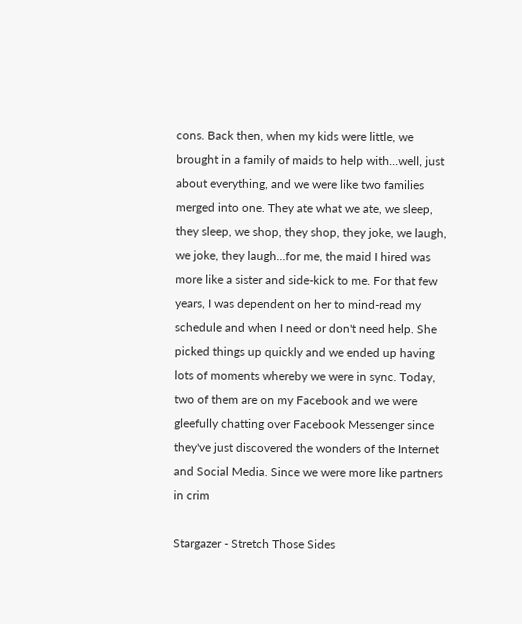cons. Back then, when my kids were little, we brought in a family of maids to help with...well, just about everything, and we were like two families merged into one. They ate what we ate, we sleep, they sleep, we shop, they shop, they joke, we laugh, we joke, they laugh...for me, the maid I hired was more like a sister and side-kick to me. For that few years, I was dependent on her to mind-read my schedule and when I need or don't need help. She picked things up quickly and we ended up having lots of moments whereby we were in sync. Today, two of them are on my Facebook and we were gleefully chatting over Facebook Messenger since they've just discovered the wonders of the Internet and Social Media. Since we were more like partners in crim

Stargazer - Stretch Those Sides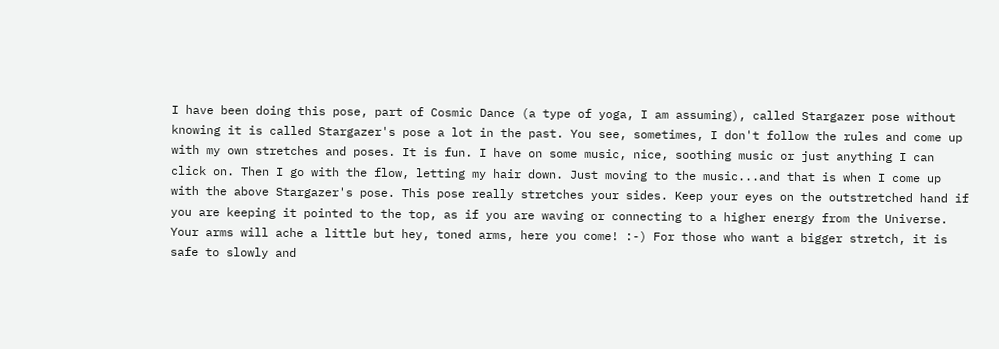I have been doing this pose, part of Cosmic Dance (a type of yoga, I am assuming), called Stargazer pose without knowing it is called Stargazer's pose a lot in the past. You see, sometimes, I don't follow the rules and come up with my own stretches and poses. It is fun. I have on some music, nice, soothing music or just anything I can click on. Then I go with the flow, letting my hair down. Just moving to the music...and that is when I come up with the above Stargazer's pose. This pose really stretches your sides. Keep your eyes on the outstretched hand if you are keeping it pointed to the top, as if you are waving or connecting to a higher energy from the Universe. Your arms will ache a little but hey, toned arms, here you come! :-) For those who want a bigger stretch, it is safe to slowly and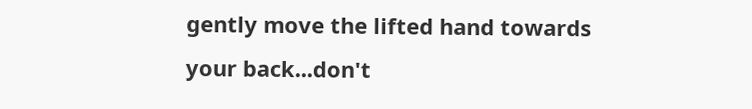gently move the lifted hand towards your back...don't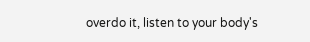overdo it, listen to your body's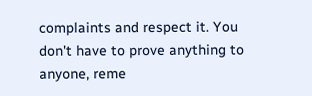complaints and respect it. You don't have to prove anything to anyone, reme